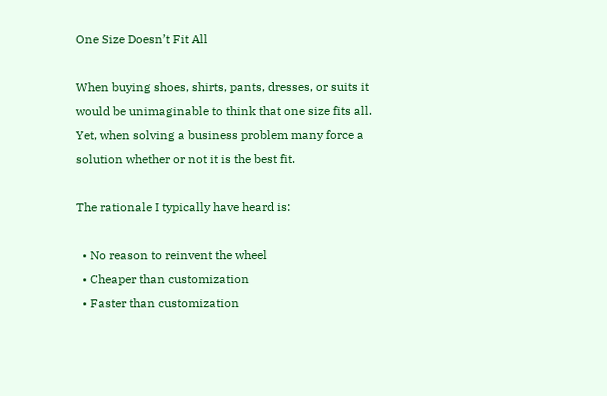One Size Doesn’t Fit All

When buying shoes, shirts, pants, dresses, or suits it would be unimaginable to think that one size fits all. Yet, when solving a business problem many force a solution whether or not it is the best fit.

The rationale I typically have heard is:

  • No reason to reinvent the wheel
  • Cheaper than customization
  • Faster than customization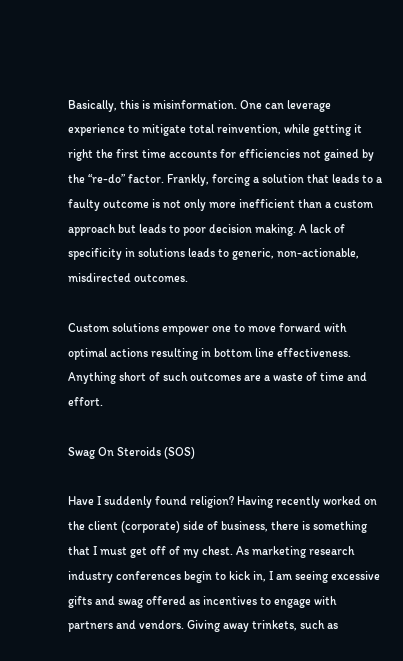Basically, this is misinformation. One can leverage experience to mitigate total reinvention, while getting it right the first time accounts for efficiencies not gained by the “re-do” factor. Frankly, forcing a solution that leads to a faulty outcome is not only more inefficient than a custom approach but leads to poor decision making. A lack of specificity in solutions leads to generic, non-actionable, misdirected outcomes.

Custom solutions empower one to move forward with optimal actions resulting in bottom line effectiveness. Anything short of such outcomes are a waste of time and effort.

Swag On Steroids (SOS)

Have I suddenly found religion? Having recently worked on the client (corporate) side of business, there is something that I must get off of my chest. As marketing research industry conferences begin to kick in, I am seeing excessive gifts and swag offered as incentives to engage with partners and vendors. Giving away trinkets, such as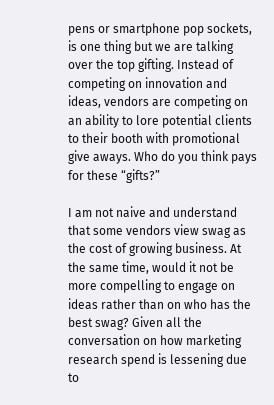pens or smartphone pop sockets, is one thing but we are talking over the top gifting. Instead of competing on innovation and ideas, vendors are competing on an ability to lore potential clients to their booth with promotional give aways. Who do you think pays for these “gifts?”

I am not naive and understand that some vendors view swag as the cost of growing business. At the same time, would it not be more compelling to engage on ideas rather than on who has the best swag? Given all the conversation on how marketing research spend is lessening due to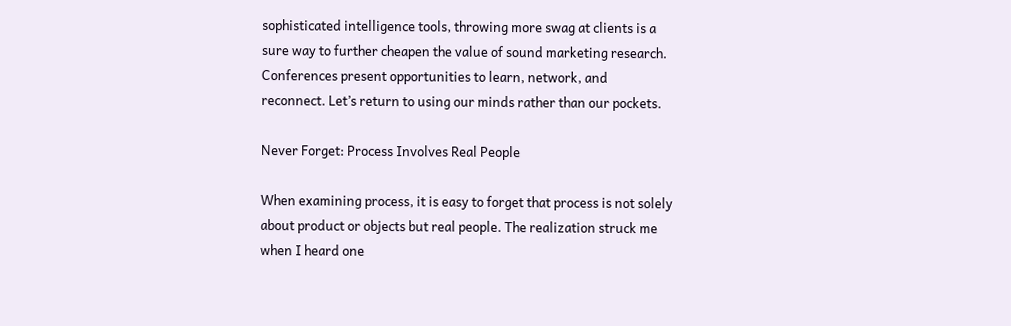sophisticated intelligence tools, throwing more swag at clients is a sure way to further cheapen the value of sound marketing research. Conferences present opportunities to learn, network, and reconnect. Let’s return to using our minds rather than our pockets.

Never Forget: Process Involves Real People

When examining process, it is easy to forget that process is not solely about product or objects but real people. The realization struck me when I heard one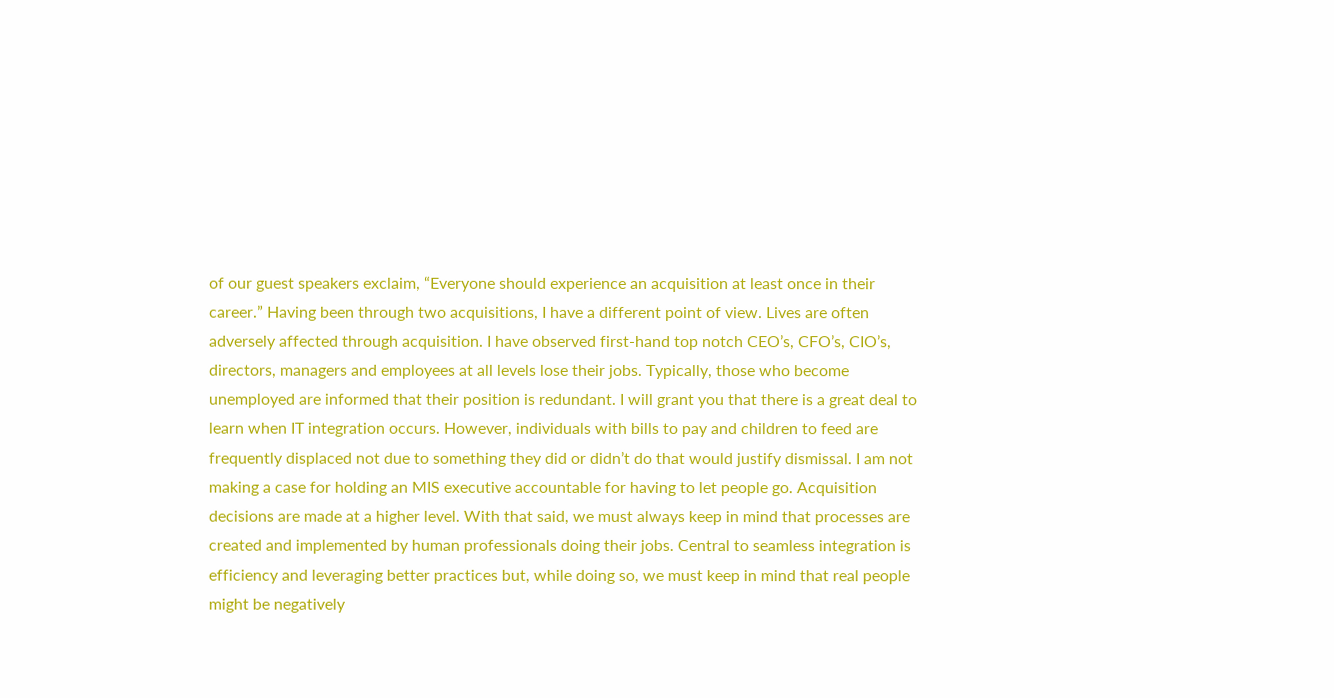of our guest speakers exclaim, “Everyone should experience an acquisition at least once in their career.” Having been through two acquisitions, I have a different point of view. Lives are often adversely affected through acquisition. I have observed first-hand top notch CEO’s, CFO’s, CIO’s, directors, managers and employees at all levels lose their jobs. Typically, those who become unemployed are informed that their position is redundant. I will grant you that there is a great deal to learn when IT integration occurs. However, individuals with bills to pay and children to feed are frequently displaced not due to something they did or didn’t do that would justify dismissal. I am not making a case for holding an MIS executive accountable for having to let people go. Acquisition decisions are made at a higher level. With that said, we must always keep in mind that processes are created and implemented by human professionals doing their jobs. Central to seamless integration is efficiency and leveraging better practices but, while doing so, we must keep in mind that real people might be negatively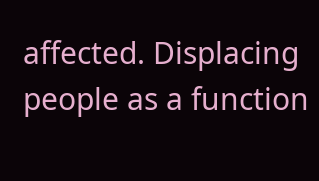affected. Displacing people as a function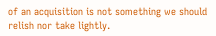of an acquisition is not something we should relish nor take lightly.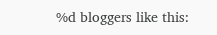%d bloggers like this: